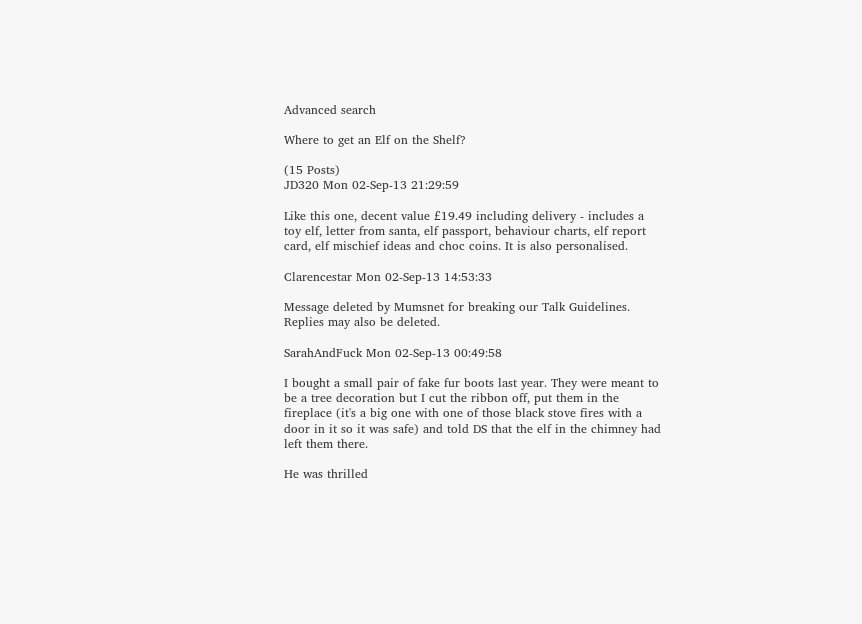Advanced search

Where to get an Elf on the Shelf?

(15 Posts)
JD320 Mon 02-Sep-13 21:29:59

Like this one, decent value £19.49 including delivery - includes a toy elf, letter from santa, elf passport, behaviour charts, elf report card, elf mischief ideas and choc coins. It is also personalised.

Clarencestar Mon 02-Sep-13 14:53:33

Message deleted by Mumsnet for breaking our Talk Guidelines. Replies may also be deleted.

SarahAndFuck Mon 02-Sep-13 00:49:58

I bought a small pair of fake fur boots last year. They were meant to be a tree decoration but I cut the ribbon off, put them in the fireplace (it's a big one with one of those black stove fires with a door in it so it was safe) and told DS that the elf in the chimney had left them there.

He was thrilled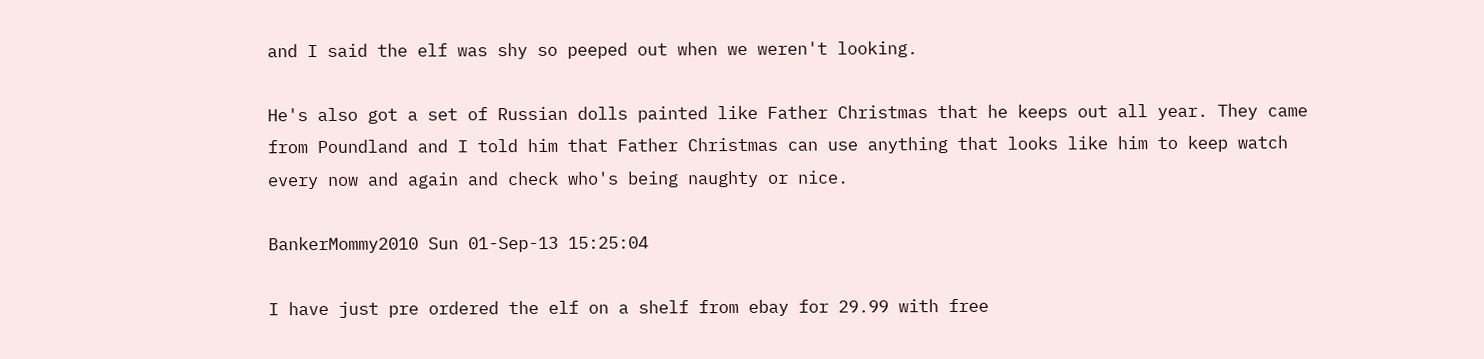and I said the elf was shy so peeped out when we weren't looking.

He's also got a set of Russian dolls painted like Father Christmas that he keeps out all year. They came from Poundland and I told him that Father Christmas can use anything that looks like him to keep watch every now and again and check who's being naughty or nice.

BankerMommy2010 Sun 01-Sep-13 15:25:04

I have just pre ordered the elf on a shelf from ebay for 29.99 with free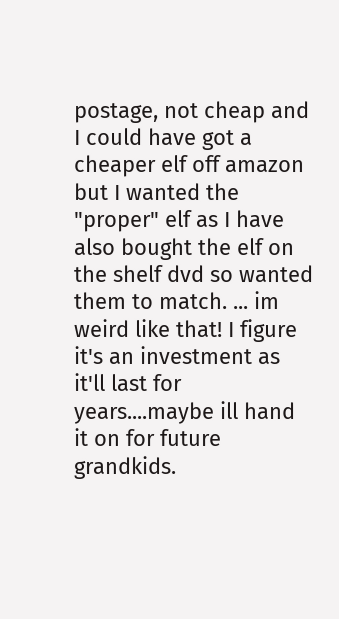postage, not cheap and I could have got a cheaper elf off amazon but I wanted the "proper" elf as I have also bought the elf on the shelf dvd so wanted them to match. ... im weird like that! I figure it's an investment as it'll last for years....maybe ill hand it on for future grandkids.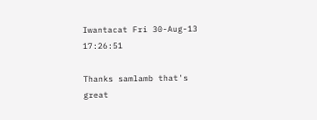Iwantacat Fri 30-Aug-13 17:26:51

Thanks samlamb that's great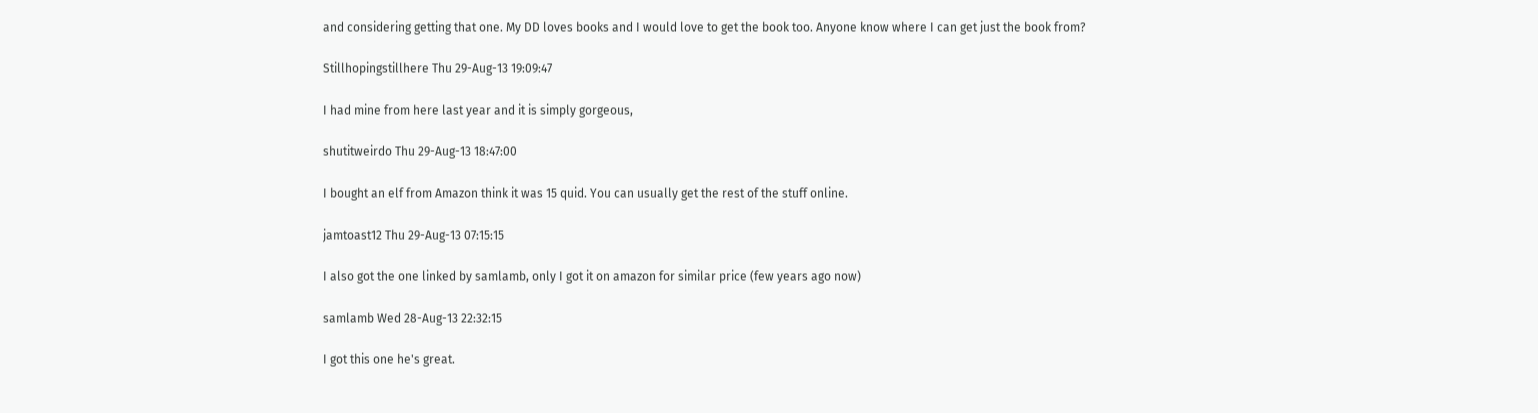and considering getting that one. My DD loves books and I would love to get the book too. Anyone know where I can get just the book from?

Stillhopingstillhere Thu 29-Aug-13 19:09:47

I had mine from here last year and it is simply gorgeous,

shutitweirdo Thu 29-Aug-13 18:47:00

I bought an elf from Amazon think it was 15 quid. You can usually get the rest of the stuff online.

jamtoast12 Thu 29-Aug-13 07:15:15

I also got the one linked by samlamb, only I got it on amazon for similar price (few years ago now)

samlamb Wed 28-Aug-13 22:32:15

I got this one he's great.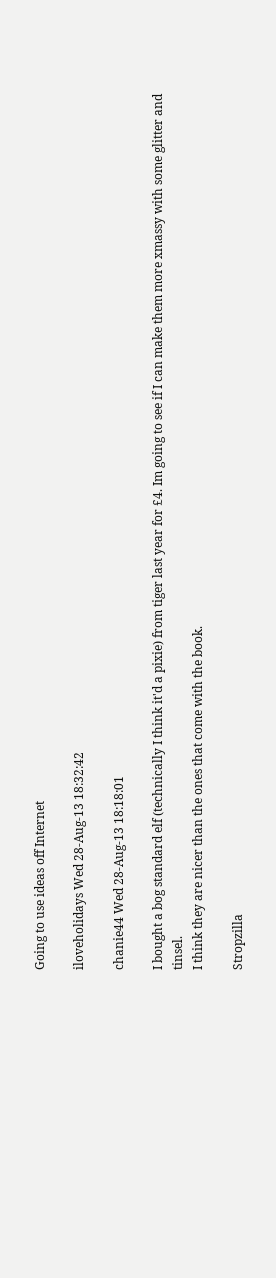Going to use ideas off Internet

iloveholidays Wed 28-Aug-13 18:32:42

chanie44 Wed 28-Aug-13 18:18:01

I bought a bog standard elf (technically I think it'd a pixie) from tiger last year for £4. Im going to see if I can make them more xmassy with some glitter and tinsel.
I think they are nicer than the ones that come with the book.

Stropzilla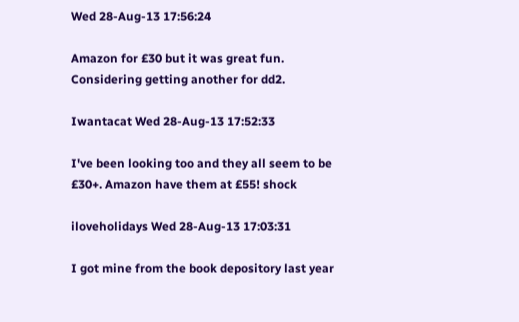Wed 28-Aug-13 17:56:24

Amazon for £30 but it was great fun. Considering getting another for dd2.

Iwantacat Wed 28-Aug-13 17:52:33

I've been looking too and they all seem to be £30+. Amazon have them at £55! shock

iloveholidays Wed 28-Aug-13 17:03:31

I got mine from the book depository last year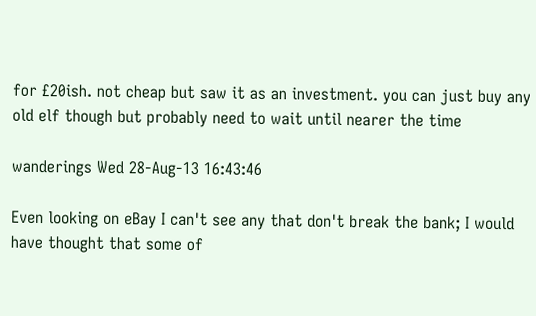for £20ish. not cheap but saw it as an investment. you can just buy any old elf though but probably need to wait until nearer the time

wanderings Wed 28-Aug-13 16:43:46

Even looking on eBay I can't see any that don't break the bank; I would have thought that some of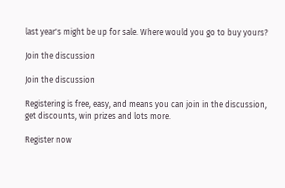last year's might be up for sale. Where would you go to buy yours?

Join the discussion

Join the discussion

Registering is free, easy, and means you can join in the discussion, get discounts, win prizes and lots more.

Register now